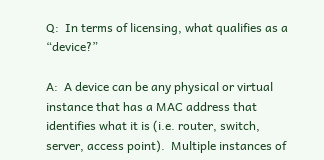Q:  In terms of licensing, what qualifies as a “device?”

A:  A device can be any physical or virtual instance that has a MAC address that identifies what it is (i.e. router, switch, server, access point).  Multiple instances of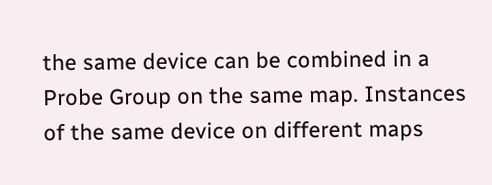the same device can be combined in a Probe Group on the same map. Instances of the same device on different maps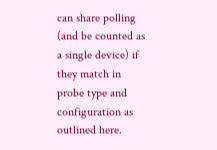can share polling (and be counted as a single device) if they match in probe type and configuration as outlined here.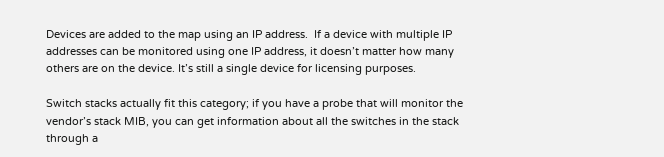Devices are added to the map using an IP address.  If a device with multiple IP addresses can be monitored using one IP address, it doesn’t matter how many others are on the device. It’s still a single device for licensing purposes.

Switch stacks actually fit this category; if you have a probe that will monitor the vendor’s stack MIB, you can get information about all the switches in the stack through a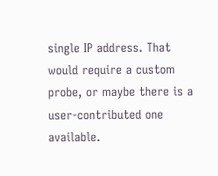single IP address. That would require a custom probe, or maybe there is a user-contributed one available.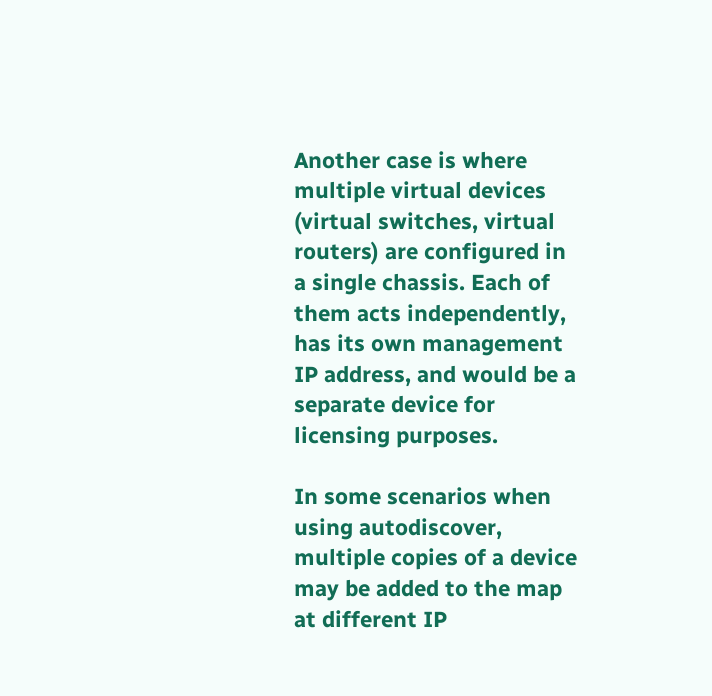Another case is where multiple virtual devices (virtual switches, virtual routers) are configured in a single chassis. Each of them acts independently, has its own management IP address, and would be a separate device for licensing purposes.

In some scenarios when using autodiscover, multiple copies of a device may be added to the map at different IP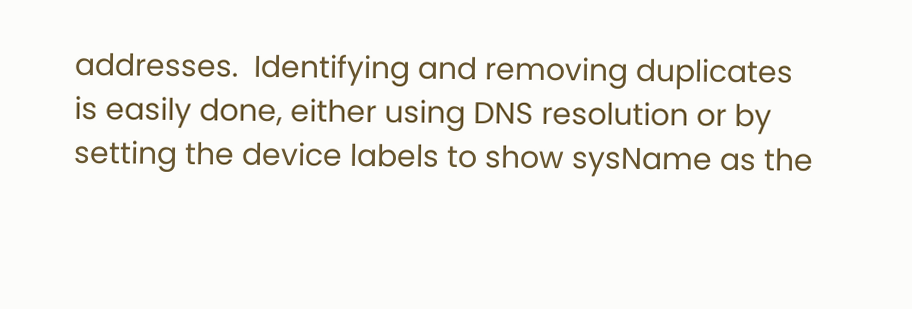addresses.  Identifying and removing duplicates is easily done, either using DNS resolution or by setting the device labels to show sysName as the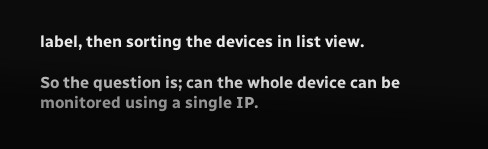label, then sorting the devices in list view.

So the question is; can the whole device can be monitored using a single IP.